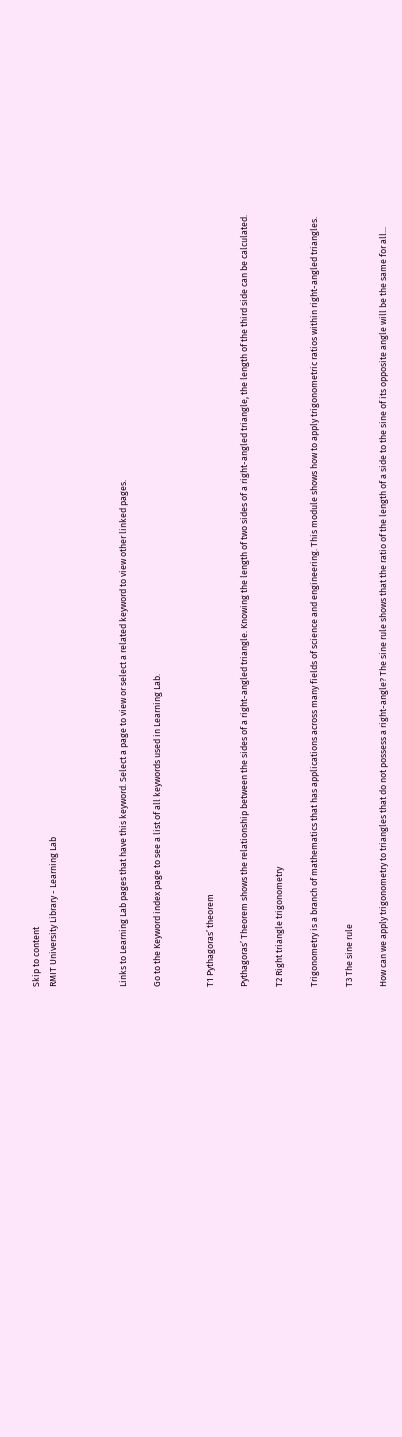Skip to content
RMIT University Library - Learning Lab



Links to Learning Lab pages that have this keyword. Select a page to view or select a related keyword to view other linked pages.

Go to the Keyword index page to see a list of all keywords used in Learning Lab.


T1 Pythagoras’ theorem

Pythagoras’ Theorem shows the relationship between the sides of a right-angled triangle. Knowing the length of two sides of a right-angled triangle, the length of the third side can be calculated.

T2 Right triangle trigonometry

Trigonometry is a branch of mathematics that has applications across many fields of science and engineering. This module shows how to apply trigonometric ratios within right-angled triangles.

T3 The sine rule

How can we apply trigonometry to triangles that do not possess a right-angle? The sine rule shows that the ratio of the length of a side to the sine of its opposite angle will be the same for all...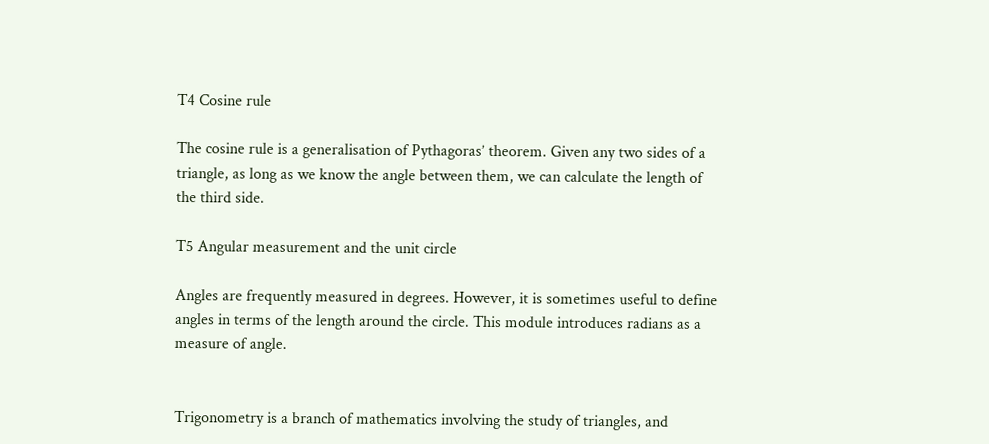T4 Cosine rule

The cosine rule is a generalisation of Pythagoras’ theorem. Given any two sides of a triangle, as long as we know the angle between them, we can calculate the length of the third side.

T5 Angular measurement and the unit circle

Angles are frequently measured in degrees. However, it is sometimes useful to define angles in terms of the length around the circle. This module introduces radians as a measure of angle.


Trigonometry is a branch of mathematics involving the study of triangles, and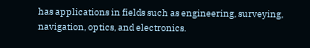has applications in fields such as engineering, surveying, navigation, optics, and electronics.